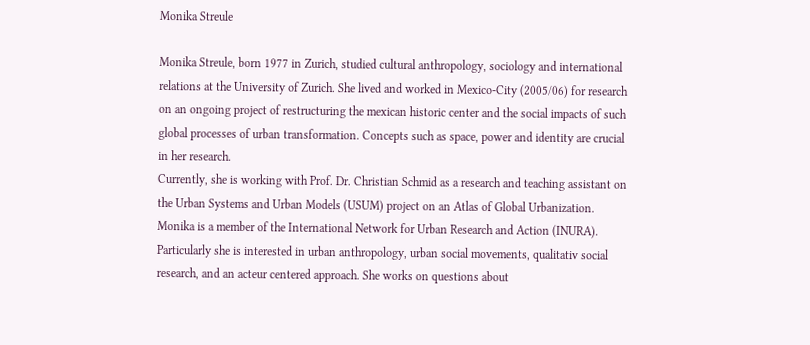Monika Streule

Monika Streule, born 1977 in Zurich, studied cultural anthropology, sociology and international relations at the University of Zurich. She lived and worked in Mexico-City (2005/06) for research on an ongoing project of restructuring the mexican historic center and the social impacts of such global processes of urban transformation. Concepts such as space, power and identity are crucial in her research.
Currently, she is working with Prof. Dr. Christian Schmid as a research and teaching assistant on the Urban Systems and Urban Models (USUM) project on an Atlas of Global Urbanization. Monika is a member of the International Network for Urban Research and Action (INURA).
Particularly she is interested in urban anthropology, urban social movements, qualitativ social research, and an acteur centered approach. She works on questions about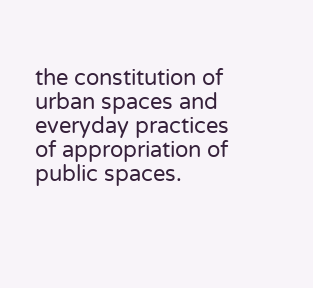the constitution of urban spaces and everyday practices of appropriation of public spaces.